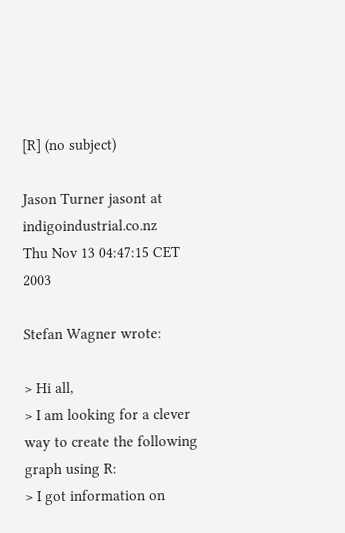[R] (no subject)

Jason Turner jasont at indigoindustrial.co.nz
Thu Nov 13 04:47:15 CET 2003

Stefan Wagner wrote:

> Hi all,
> I am looking for a clever way to create the following graph using R:
> I got information on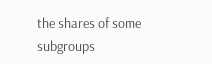the shares of some subgroups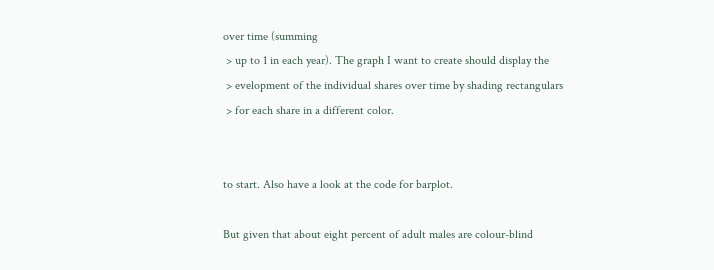over time (summing
 > up to 1 in each year). The graph I want to create should display the
 > evelopment of the individual shares over time by shading rectangulars
 > for each share in a different color.


to start. Also have a look at the code for barplot.

But given that about eight percent of adult males are colour-blind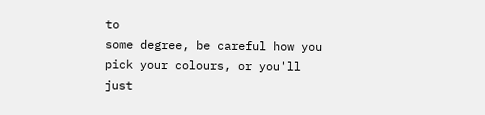to
some degree, be careful how you pick your colours, or you'll just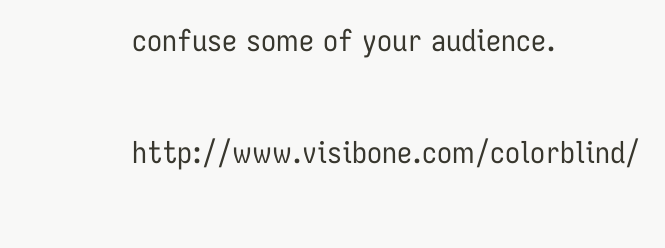confuse some of your audience.

http://www.visibone.com/colorblind/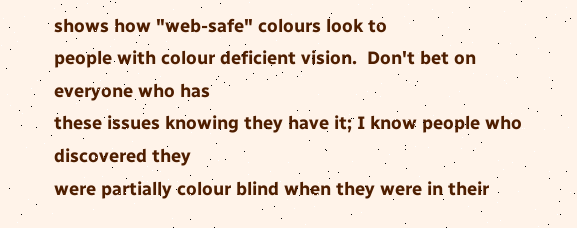shows how "web-safe" colours look to
people with colour deficient vision.  Don't bet on everyone who has
these issues knowing they have it; I know people who discovered they
were partially colour blind when they were in their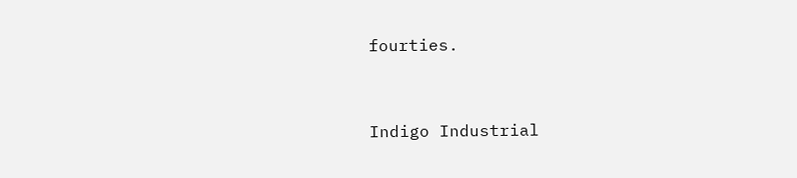fourties.


Indigo Industrial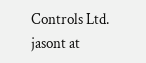Controls Ltd.
jasont at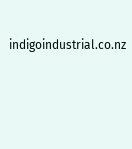indigoindustrial.co.nz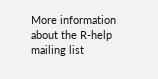More information about the R-help mailing list